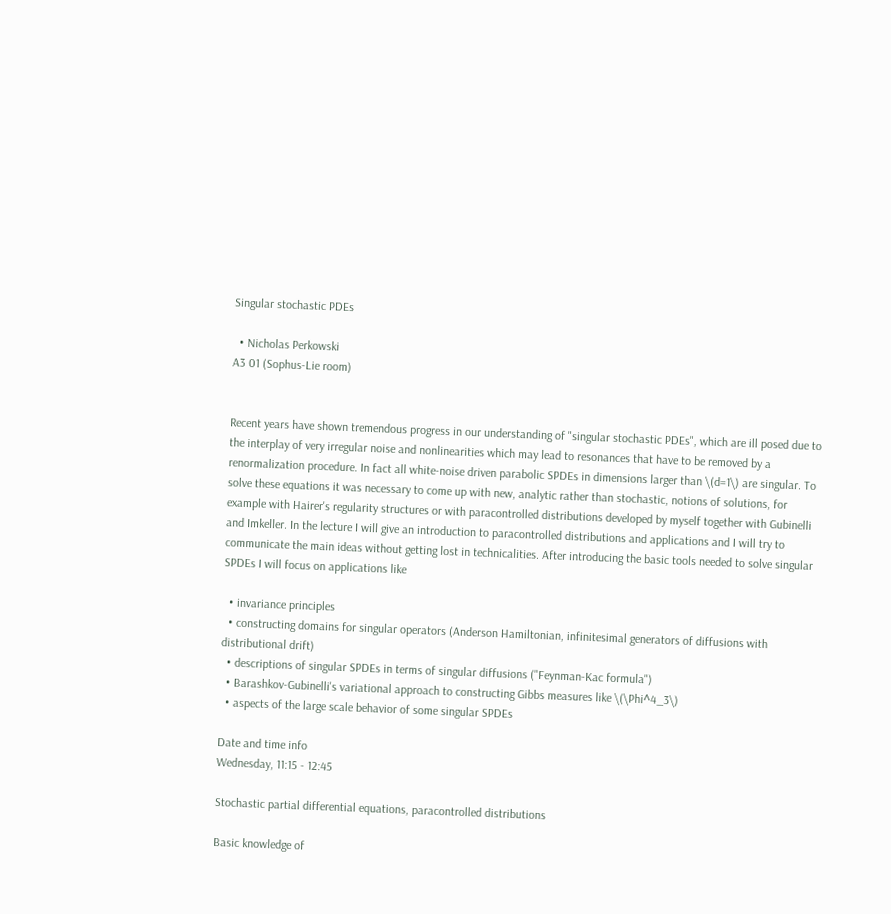Singular stochastic PDEs

  • Nicholas Perkowski
A3 01 (Sophus-Lie room)


Recent years have shown tremendous progress in our understanding of "singular stochastic PDEs", which are ill posed due to the interplay of very irregular noise and nonlinearities which may lead to resonances that have to be removed by a renormalization procedure. In fact all white-noise driven parabolic SPDEs in dimensions larger than \(d=1\) are singular. To solve these equations it was necessary to come up with new, analytic rather than stochastic, notions of solutions, for example with Hairer's regularity structures or with paracontrolled distributions developed by myself together with Gubinelli and Imkeller. In the lecture I will give an introduction to paracontrolled distributions and applications and I will try to communicate the main ideas without getting lost in technicalities. After introducing the basic tools needed to solve singular SPDEs I will focus on applications like

  • invariance principles
  • constructing domains for singular operators (Anderson Hamiltonian, infinitesimal generators of diffusions with distributional drift)
  • descriptions of singular SPDEs in terms of singular diffusions ("Feynman-Kac formula")
  • Barashkov-Gubinelli's variational approach to constructing Gibbs measures like \(\Phi^4_3\)
  • aspects of the large scale behavior of some singular SPDEs

Date and time info
Wednesday, 11:15 - 12:45

Stochastic partial differential equations, paracontrolled distributions

Basic knowledge of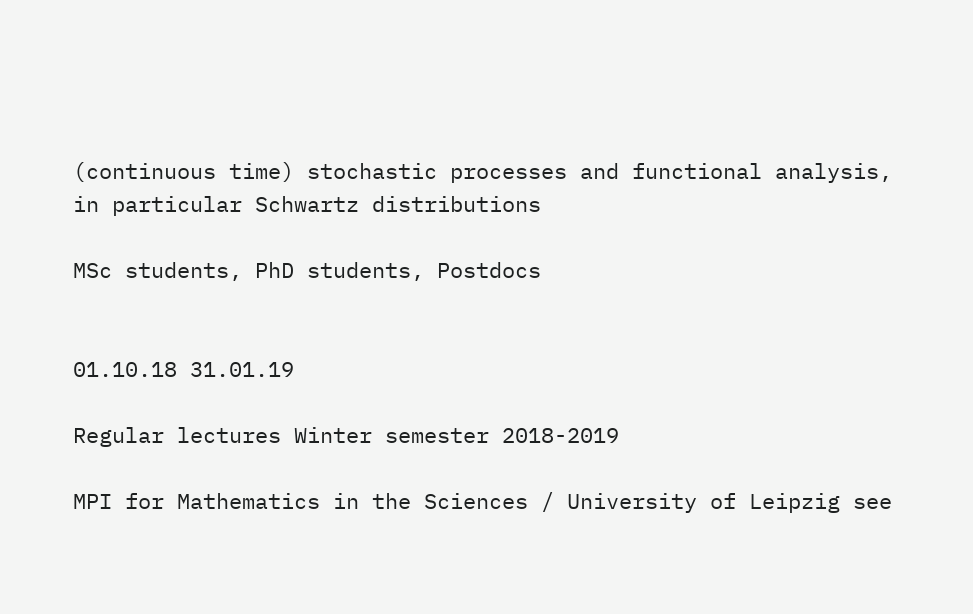(continuous time) stochastic processes and functional analysis, in particular Schwartz distributions

MSc students, PhD students, Postdocs


01.10.18 31.01.19

Regular lectures Winter semester 2018-2019

MPI for Mathematics in the Sciences / University of Leipzig see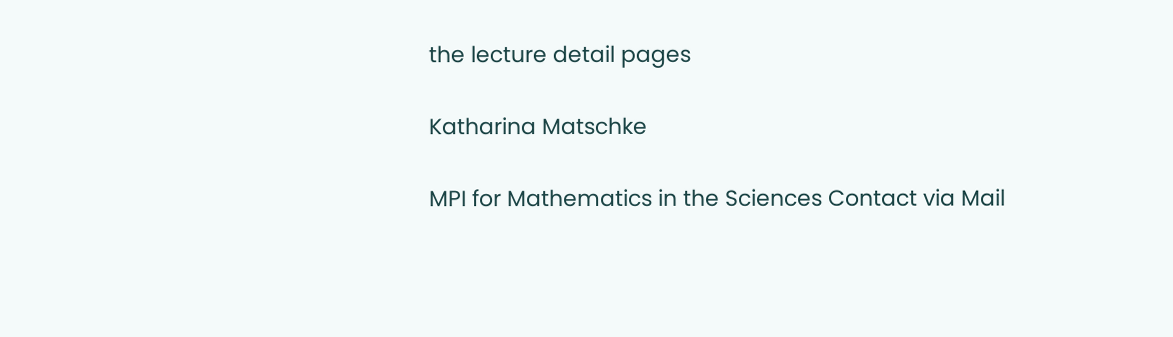the lecture detail pages

Katharina Matschke

MPI for Mathematics in the Sciences Contact via Mail